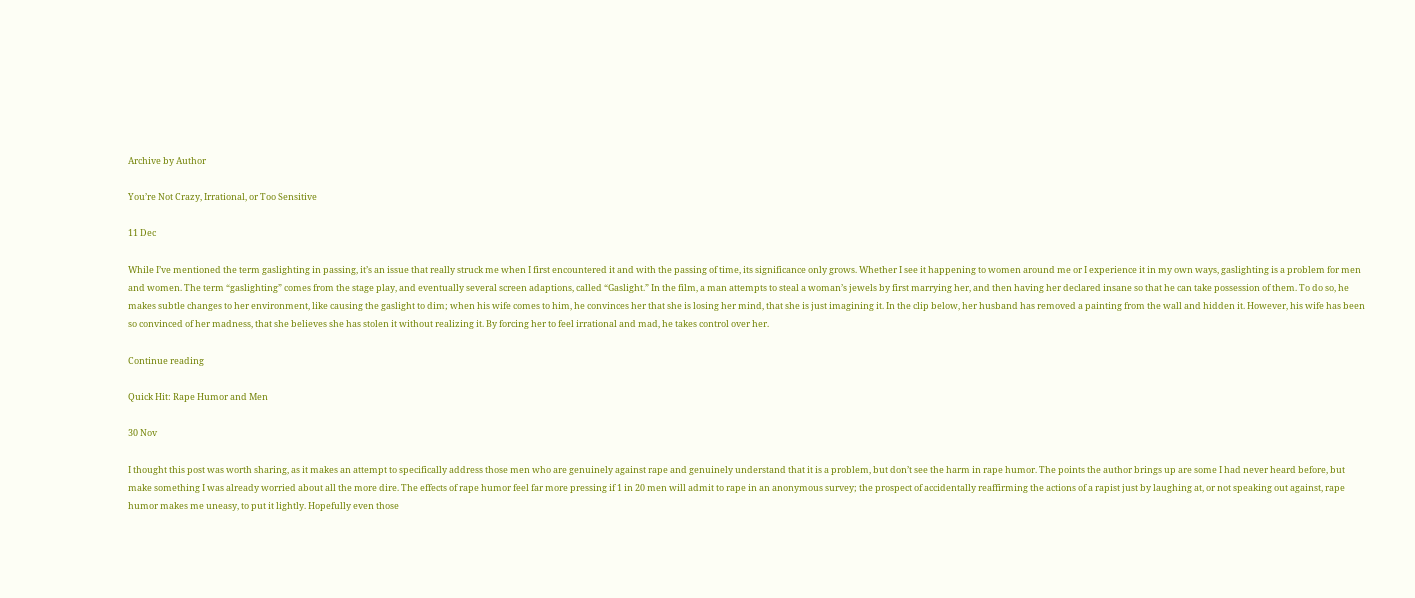Archive by Author

You’re Not Crazy, Irrational, or Too Sensitive

11 Dec

While I’ve mentioned the term gaslighting in passing, it’s an issue that really struck me when I first encountered it and with the passing of time, its significance only grows. Whether I see it happening to women around me or I experience it in my own ways, gaslighting is a problem for men and women. The term “gaslighting” comes from the stage play, and eventually several screen adaptions, called “Gaslight.” In the film, a man attempts to steal a woman’s jewels by first marrying her, and then having her declared insane so that he can take possession of them. To do so, he makes subtle changes to her environment, like causing the gaslight to dim; when his wife comes to him, he convinces her that she is losing her mind, that she is just imagining it. In the clip below, her husband has removed a painting from the wall and hidden it. However, his wife has been so convinced of her madness, that she believes she has stolen it without realizing it. By forcing her to feel irrational and mad, he takes control over her.

Continue reading

Quick Hit: Rape Humor and Men

30 Nov

I thought this post was worth sharing, as it makes an attempt to specifically address those men who are genuinely against rape and genuinely understand that it is a problem, but don’t see the harm in rape humor. The points the author brings up are some I had never heard before, but make something I was already worried about all the more dire. The effects of rape humor feel far more pressing if 1 in 20 men will admit to rape in an anonymous survey; the prospect of accidentally reaffirming the actions of a rapist just by laughing at, or not speaking out against, rape humor makes me uneasy, to put it lightly. Hopefully even those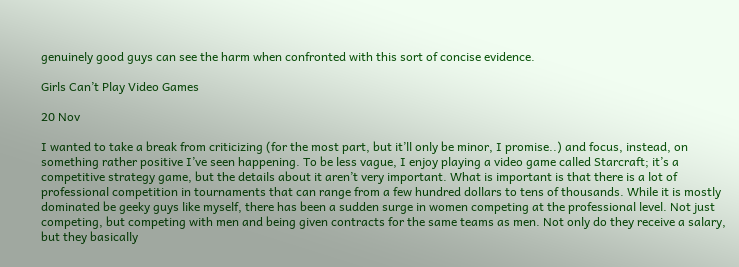genuinely good guys can see the harm when confronted with this sort of concise evidence.

Girls Can’t Play Video Games

20 Nov

I wanted to take a break from criticizing (for the most part, but it’ll only be minor, I promise..) and focus, instead, on something rather positive I’ve seen happening. To be less vague, I enjoy playing a video game called Starcraft; it’s a competitive strategy game, but the details about it aren’t very important. What is important is that there is a lot of professional competition in tournaments that can range from a few hundred dollars to tens of thousands. While it is mostly dominated be geeky guys like myself, there has been a sudden surge in women competing at the professional level. Not just competing, but competing with men and being given contracts for the same teams as men. Not only do they receive a salary, but they basically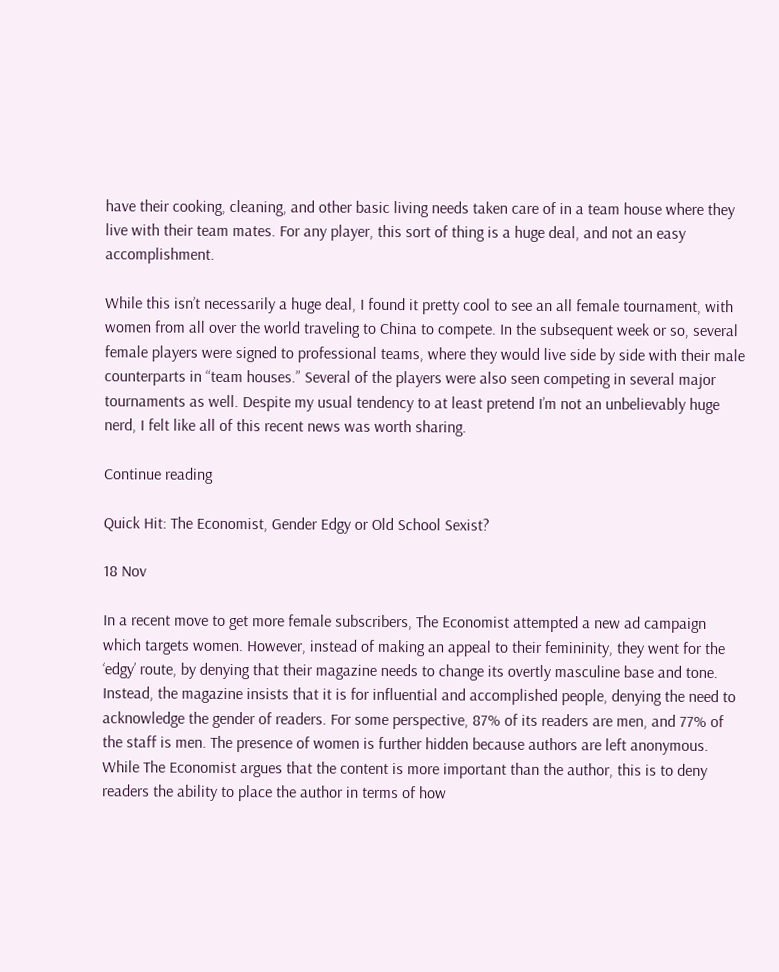have their cooking, cleaning, and other basic living needs taken care of in a team house where they live with their team mates. For any player, this sort of thing is a huge deal, and not an easy accomplishment.

While this isn’t necessarily a huge deal, I found it pretty cool to see an all female tournament, with women from all over the world traveling to China to compete. In the subsequent week or so, several female players were signed to professional teams, where they would live side by side with their male counterparts in “team houses.” Several of the players were also seen competing in several major tournaments as well. Despite my usual tendency to at least pretend I’m not an unbelievably huge nerd, I felt like all of this recent news was worth sharing.

Continue reading

Quick Hit: The Economist, Gender Edgy or Old School Sexist?

18 Nov

In a recent move to get more female subscribers, The Economist attempted a new ad campaign which targets women. However, instead of making an appeal to their femininity, they went for the ‘edgy’ route, by denying that their magazine needs to change its overtly masculine base and tone. Instead, the magazine insists that it is for influential and accomplished people, denying the need to acknowledge the gender of readers. For some perspective, 87% of its readers are men, and 77% of the staff is men. The presence of women is further hidden because authors are left anonymous. While The Economist argues that the content is more important than the author, this is to deny readers the ability to place the author in terms of how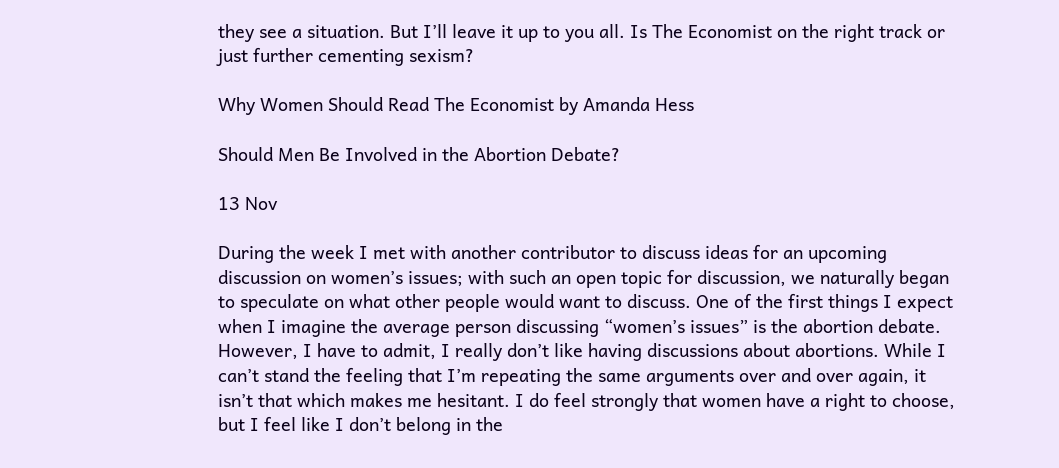they see a situation. But I’ll leave it up to you all. Is The Economist on the right track or just further cementing sexism?

Why Women Should Read The Economist by Amanda Hess

Should Men Be Involved in the Abortion Debate?

13 Nov

During the week I met with another contributor to discuss ideas for an upcoming discussion on women’s issues; with such an open topic for discussion, we naturally began to speculate on what other people would want to discuss. One of the first things I expect when I imagine the average person discussing “women’s issues” is the abortion debate. However, I have to admit, I really don’t like having discussions about abortions. While I can’t stand the feeling that I’m repeating the same arguments over and over again, it isn’t that which makes me hesitant. I do feel strongly that women have a right to choose, but I feel like I don’t belong in the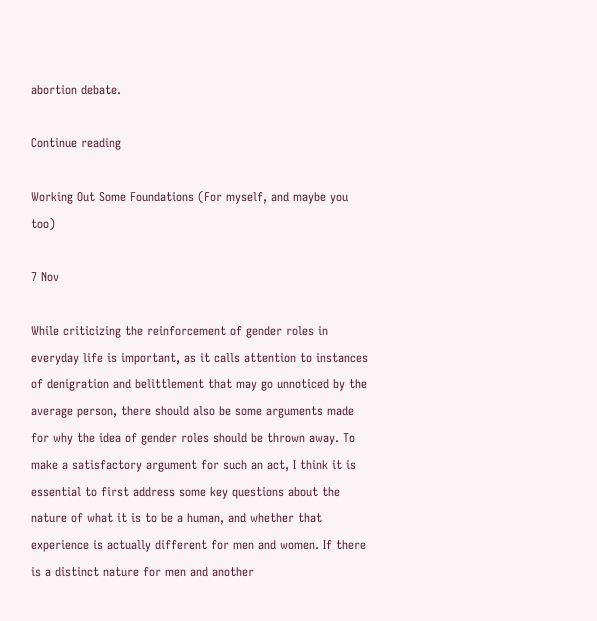abortion debate.

Continue reading

Working Out Some Foundations (For myself, and maybe you too)

7 Nov

While criticizing the reinforcement of gender roles in everyday life is important, as it calls attention to instances of denigration and belittlement that may go unnoticed by the average person, there should also be some arguments made for why the idea of gender roles should be thrown away. To make a satisfactory argument for such an act, I think it is essential to first address some key questions about the nature of what it is to be a human, and whether that experience is actually different for men and women. If there is a distinct nature for men and another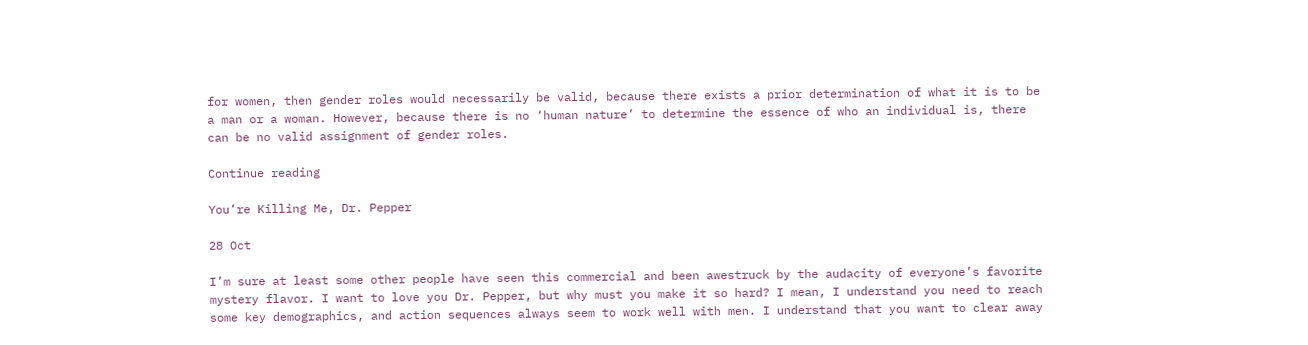for women, then gender roles would necessarily be valid, because there exists a prior determination of what it is to be a man or a woman. However, because there is no ‘human nature’ to determine the essence of who an individual is, there can be no valid assignment of gender roles.

Continue reading

You’re Killing Me, Dr. Pepper

28 Oct

I’m sure at least some other people have seen this commercial and been awestruck by the audacity of everyone’s favorite mystery flavor. I want to love you Dr. Pepper, but why must you make it so hard? I mean, I understand you need to reach some key demographics, and action sequences always seem to work well with men. I understand that you want to clear away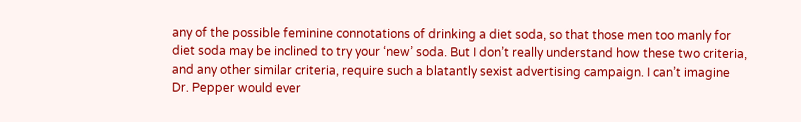any of the possible feminine connotations of drinking a diet soda, so that those men too manly for diet soda may be inclined to try your ‘new’ soda. But I don’t really understand how these two criteria, and any other similar criteria, require such a blatantly sexist advertising campaign. I can’t imagine Dr. Pepper would ever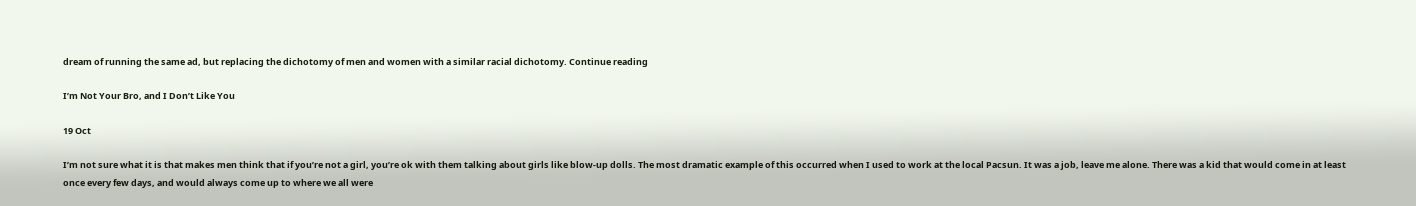dream of running the same ad, but replacing the dichotomy of men and women with a similar racial dichotomy. Continue reading

I’m Not Your Bro, and I Don’t Like You

19 Oct

I’m not sure what it is that makes men think that if you’re not a girl, you’re ok with them talking about girls like blow-up dolls. The most dramatic example of this occurred when I used to work at the local Pacsun. It was a job, leave me alone. There was a kid that would come in at least once every few days, and would always come up to where we all were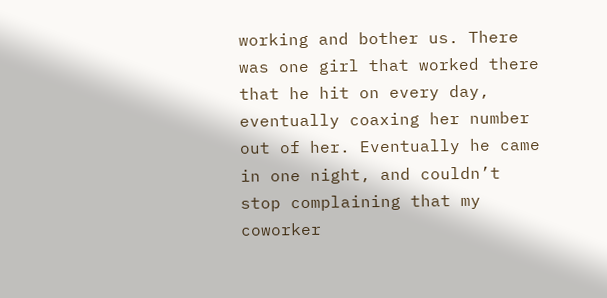working and bother us. There was one girl that worked there that he hit on every day, eventually coaxing her number out of her. Eventually he came in one night, and couldn’t stop complaining that my coworker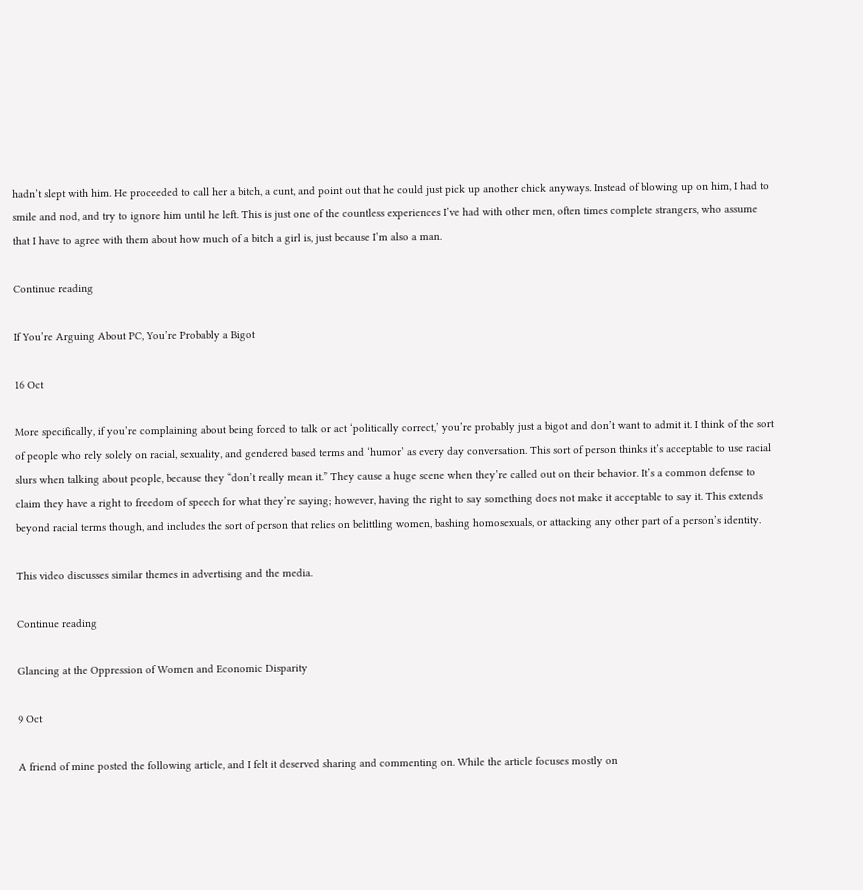hadn’t slept with him. He proceeded to call her a bitch, a cunt, and point out that he could just pick up another chick anyways. Instead of blowing up on him, I had to smile and nod, and try to ignore him until he left. This is just one of the countless experiences I’ve had with other men, often times complete strangers, who assume that I have to agree with them about how much of a bitch a girl is, just because I’m also a man.

Continue reading

If You’re Arguing About PC, You’re Probably a Bigot

16 Oct

More specifically, if you’re complaining about being forced to talk or act ‘politically correct,’ you’re probably just a bigot and don’t want to admit it. I think of the sort of people who rely solely on racial, sexuality, and gendered based terms and ‘humor’ as every day conversation. This sort of person thinks it’s acceptable to use racial slurs when talking about people, because they “don’t really mean it.” They cause a huge scene when they’re called out on their behavior. It’s a common defense to claim they have a right to freedom of speech for what they’re saying; however, having the right to say something does not make it acceptable to say it. This extends beyond racial terms though, and includes the sort of person that relies on belittling women, bashing homosexuals, or attacking any other part of a person’s identity.

This video discusses similar themes in advertising and the media.

Continue reading

Glancing at the Oppression of Women and Economic Disparity

9 Oct

A friend of mine posted the following article, and I felt it deserved sharing and commenting on. While the article focuses mostly on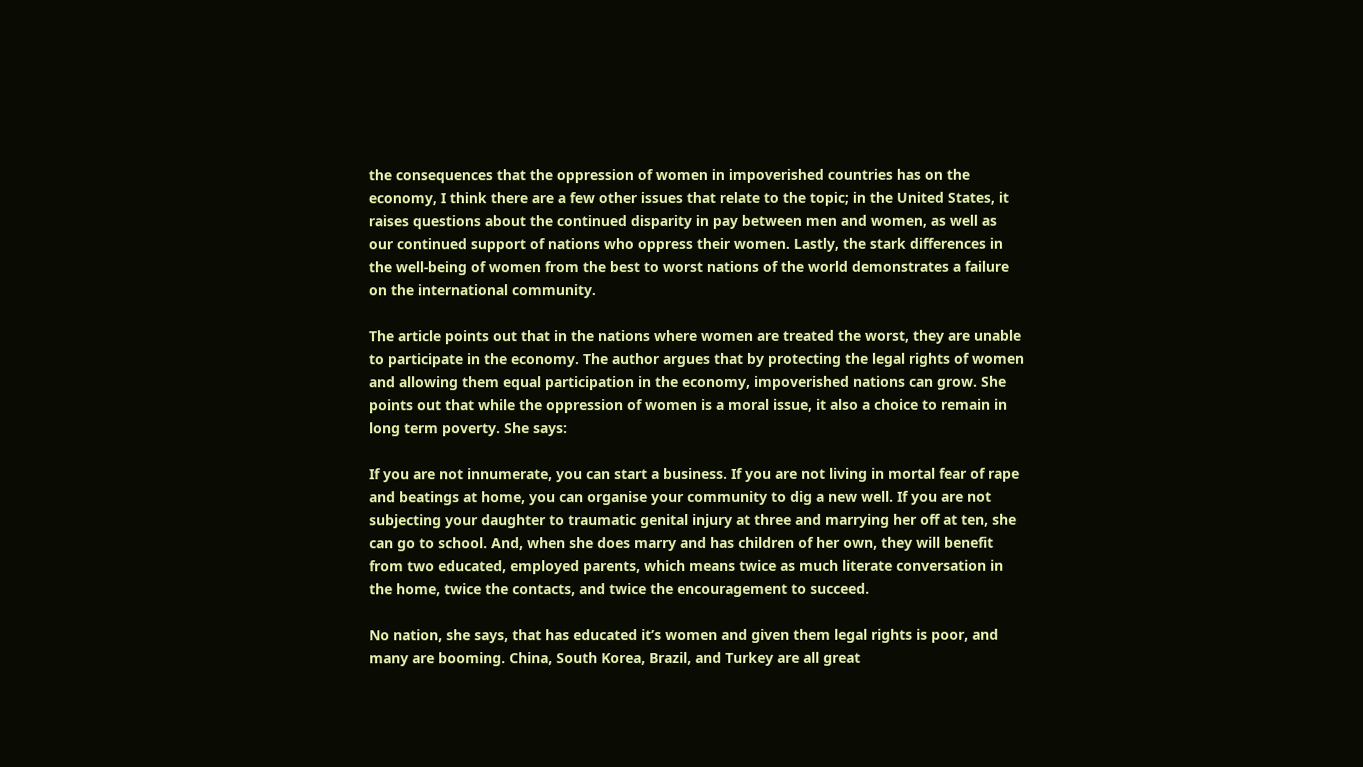the consequences that the oppression of women in impoverished countries has on the economy, I think there are a few other issues that relate to the topic; in the United States, it raises questions about the continued disparity in pay between men and women, as well as our continued support of nations who oppress their women. Lastly, the stark differences in the well-being of women from the best to worst nations of the world demonstrates a failure on the international community.

The article points out that in the nations where women are treated the worst, they are unable to participate in the economy. The author argues that by protecting the legal rights of women and allowing them equal participation in the economy, impoverished nations can grow. She points out that while the oppression of women is a moral issue, it also a choice to remain in long term poverty. She says:

If you are not innumerate, you can start a business. If you are not living in mortal fear of rape and beatings at home, you can organise your community to dig a new well. If you are not subjecting your daughter to traumatic genital injury at three and marrying her off at ten, she can go to school. And, when she does marry and has children of her own, they will benefit from two educated, employed parents, which means twice as much literate conversation in the home, twice the contacts, and twice the encouragement to succeed.

No nation, she says, that has educated it’s women and given them legal rights is poor, and many are booming. China, South Korea, Brazil, and Turkey are all great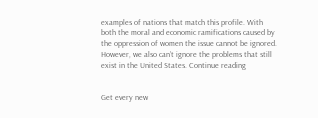examples of nations that match this profile. With both the moral and economic ramifications caused by the oppression of women the issue cannot be ignored. However, we also can’t ignore the problems that still exist in the United States. Continue reading


Get every new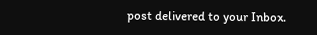post delivered to your Inbox.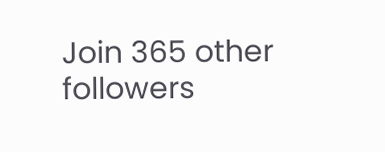Join 365 other followers